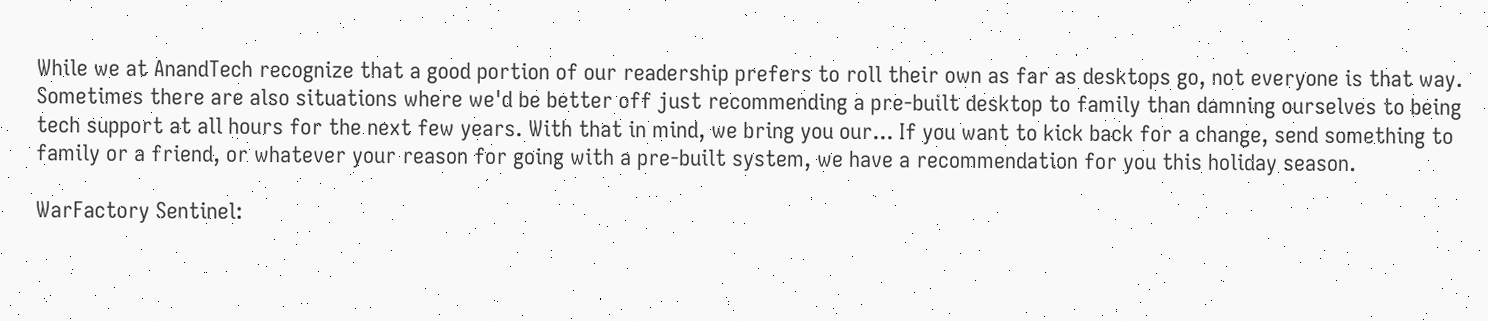While we at AnandTech recognize that a good portion of our readership prefers to roll their own as far as desktops go, not everyone is that way. Sometimes there are also situations where we'd be better off just recommending a pre-built desktop to family than damning ourselves to being tech support at all hours for the next few years. With that in mind, we bring you our... If you want to kick back for a change, send something to family or a friend, or whatever your reason for going with a pre-built system, we have a recommendation for you this holiday season.

WarFactory Sentinel: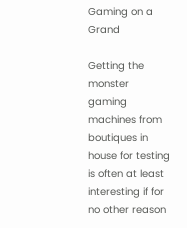Gaming on a Grand

Getting the monster gaming machines from boutiques in house for testing is often at least interesting if for no other reason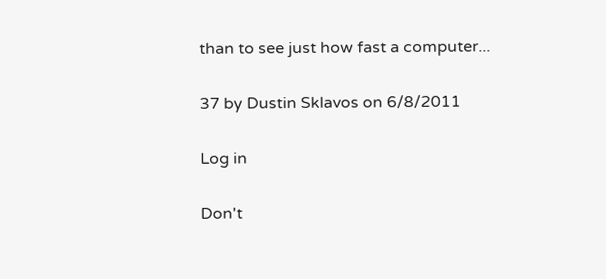than to see just how fast a computer...

37 by Dustin Sklavos on 6/8/2011

Log in

Don't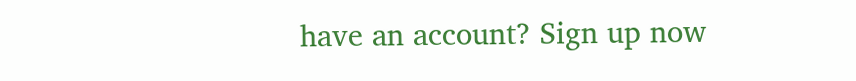have an account? Sign up now